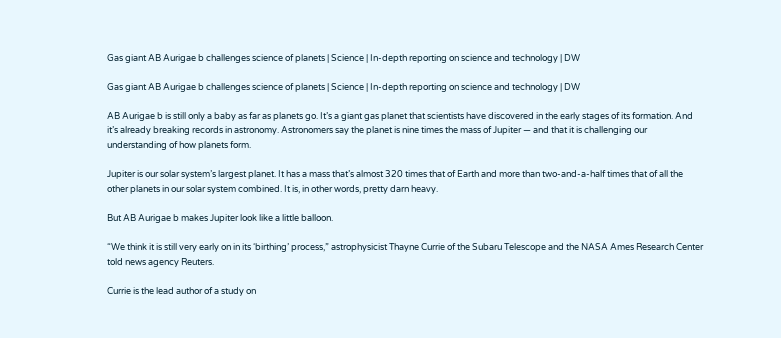Gas giant AB Aurigae b challenges science of planets | Science | In-depth reporting on science and technology | DW

Gas giant AB Aurigae b challenges science of planets | Science | In-depth reporting on science and technology | DW

AB Aurigae b is still only a baby as far as planets go. It’s a giant gas planet that scientists have discovered in the early stages of its formation. And it’s already breaking records in astronomy. Astronomers say the planet is nine times the mass of Jupiter — and that it is challenging our understanding of how planets form.

Jupiter is our solar system’s largest planet. It has a mass that’s almost 320 times that of Earth and more than two-and-a-half times that of all the other planets in our solar system combined. It is, in other words, pretty darn heavy.

But AB Aurigae b makes Jupiter look like a little balloon.

“We think it is still very early on in its ‘birthing’ process,” astrophysicist Thayne Currie of the Subaru Telescope and the NASA Ames Research Center told news agency Reuters.

Currie is the lead author of a study on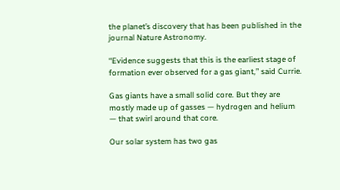the planet’s discovery that has been published in the journal Nature Astronomy.

“Evidence suggests that this is the earliest stage of formation ever observed for a gas giant,” said Currie.

Gas giants have a small solid core. But they are mostly made up of gasses — hydrogen and helium — that swirl around that core.

Our solar system has two gas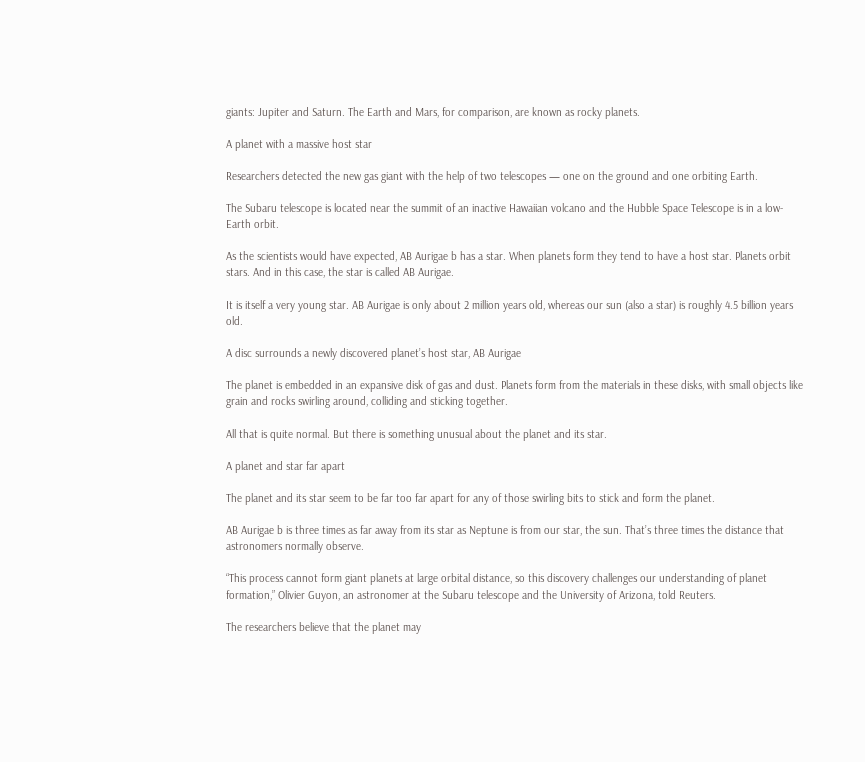giants: Jupiter and Saturn. The Earth and Mars, for comparison, are known as rocky planets.

A planet with a massive host star

Researchers detected the new gas giant with the help of two telescopes — one on the ground and one orbiting Earth.

The Subaru telescope is located near the summit of an inactive Hawaiian volcano and the Hubble Space Telescope is in a low-Earth orbit.

As the scientists would have expected, AB Aurigae b has a star. When planets form they tend to have a host star. Planets orbit stars. And in this case, the star is called AB Aurigae.

It is itself a very young star. AB Aurigae is only about 2 million years old, whereas our sun (also a star) is roughly 4.5 billion years old.

A disc surrounds a newly discovered planet’s host star, AB Aurigae

The planet is embedded in an expansive disk of gas and dust. Planets form from the materials in these disks, with small objects like grain and rocks swirling around, colliding and sticking together.

All that is quite normal. But there is something unusual about the planet and its star.

A planet and star far apart

The planet and its star seem to be far too far apart for any of those swirling bits to stick and form the planet.

AB Aurigae b is three times as far away from its star as Neptune is from our star, the sun. That’s three times the distance that astronomers normally observe.

“This process cannot form giant planets at large orbital distance, so this discovery challenges our understanding of planet formation,” Olivier Guyon, an astronomer at the Subaru telescope and the University of Arizona, told Reuters.

The researchers believe that the planet may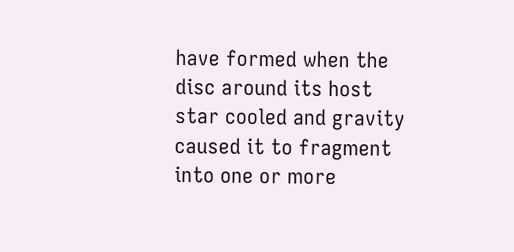have formed when the disc around its host star cooled and gravity caused it to fragment into one or more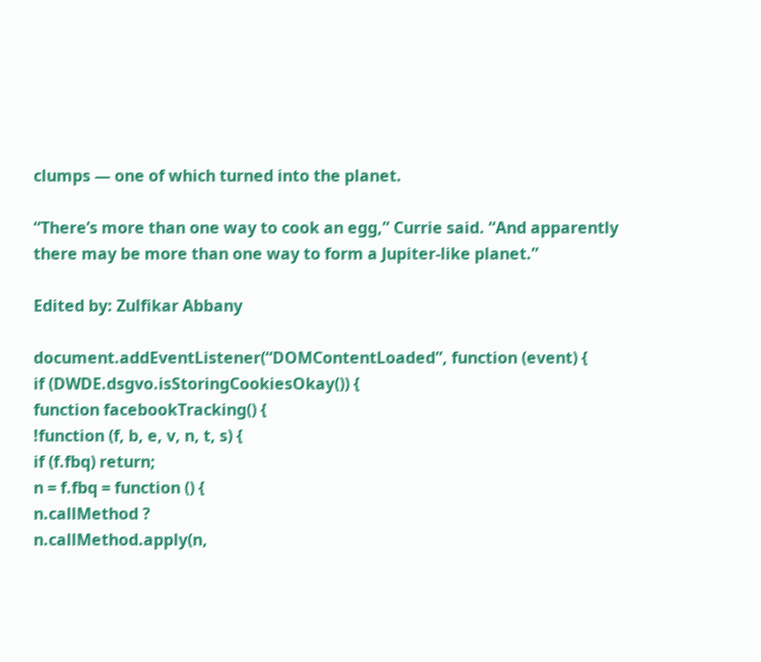clumps ― one of which turned into the planet.

“There’s more than one way to cook an egg,” Currie said. “And apparently there may be more than one way to form a Jupiter-like planet.”

Edited by: Zulfikar Abbany

document.addEventListener(“DOMContentLoaded”, function (event) {
if (DWDE.dsgvo.isStoringCookiesOkay()) {
function facebookTracking() {
!function (f, b, e, v, n, t, s) {
if (f.fbq) return;
n = f.fbq = function () {
n.callMethod ?
n.callMethod.apply(n,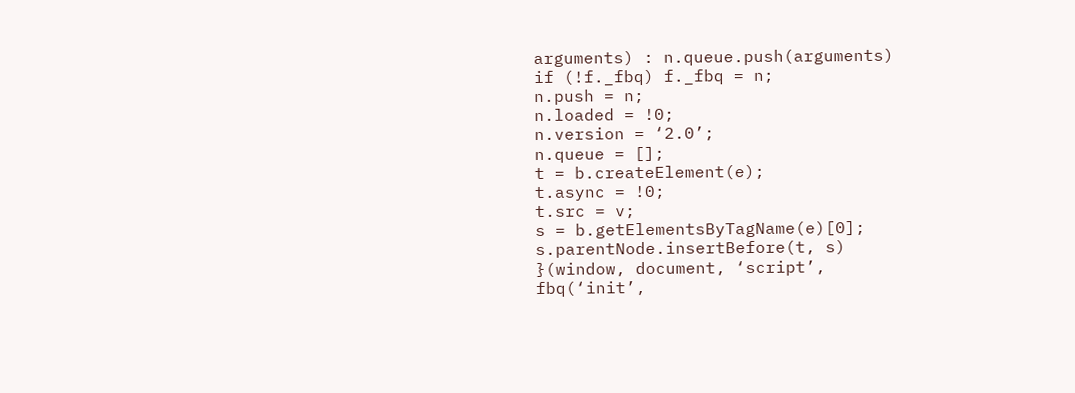arguments) : n.queue.push(arguments)
if (!f._fbq) f._fbq = n;
n.push = n;
n.loaded = !0;
n.version = ‘2.0’;
n.queue = [];
t = b.createElement(e);
t.async = !0;
t.src = v;
s = b.getElementsByTagName(e)[0];
s.parentNode.insertBefore(t, s)
}(window, document, ‘script’,
fbq(‘init’,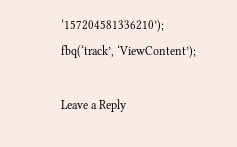‘157204581336210’);
fbq(‘track’, ‘ViewContent’);

Leave a Reply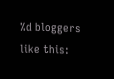%d bloggers like this: